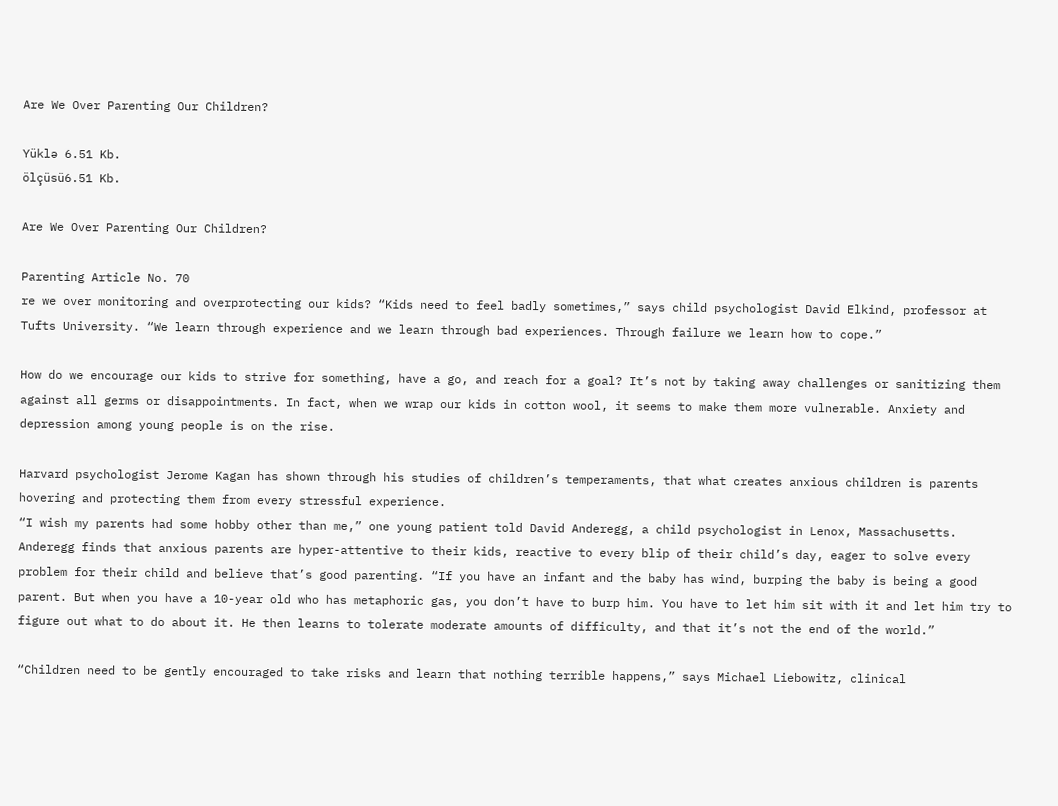Are We Over Parenting Our Children?

Yüklə 6.51 Kb.
ölçüsü6.51 Kb.

Are We Over Parenting Our Children?

Parenting Article No. 70
re we over monitoring and overprotecting our kids? “Kids need to feel badly sometimes,” says child psychologist David Elkind, professor at Tufts University. “We learn through experience and we learn through bad experiences. Through failure we learn how to cope.”

How do we encourage our kids to strive for something, have a go, and reach for a goal? It’s not by taking away challenges or sanitizing them against all germs or disappointments. In fact, when we wrap our kids in cotton wool, it seems to make them more vulnerable. Anxiety and depression among young people is on the rise.

Harvard psychologist Jerome Kagan has shown through his studies of children’s temperaments, that what creates anxious children is parents hovering and protecting them from every stressful experience.
“I wish my parents had some hobby other than me,” one young patient told David Anderegg, a child psychologist in Lenox, Massachusetts. Anderegg finds that anxious parents are hyper-attentive to their kids, reactive to every blip of their child’s day, eager to solve every problem for their child and believe that’s good parenting. “If you have an infant and the baby has wind, burping the baby is being a good parent. But when you have a 10-year old who has metaphoric gas, you don’t have to burp him. You have to let him sit with it and let him try to figure out what to do about it. He then learns to tolerate moderate amounts of difficulty, and that it’s not the end of the world.”

“Children need to be gently encouraged to take risks and learn that nothing terrible happens,” says Michael Liebowitz, clinical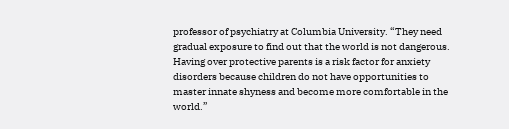professor of psychiatry at Columbia University. “They need gradual exposure to find out that the world is not dangerous. Having over protective parents is a risk factor for anxiety disorders because children do not have opportunities to master innate shyness and become more comfortable in the world.”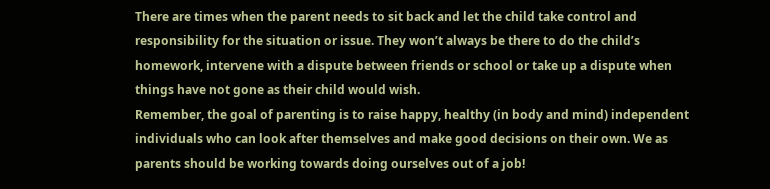There are times when the parent needs to sit back and let the child take control and responsibility for the situation or issue. They won’t always be there to do the child’s homework, intervene with a dispute between friends or school or take up a dispute when things have not gone as their child would wish.
Remember, the goal of parenting is to raise happy, healthy (in body and mind) independent individuals who can look after themselves and make good decisions on their own. We as parents should be working towards doing ourselves out of a job!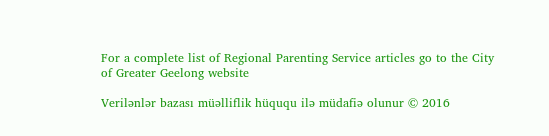For a complete list of Regional Parenting Service articles go to the City of Greater Geelong website

Verilənlər bazası müəlliflik hüququ ilə müdafiə olunur © 2016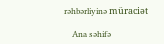rəhbərliyinə müraciət

    Ana səhifə